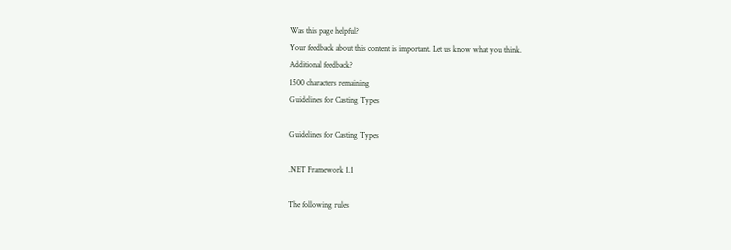Was this page helpful?
Your feedback about this content is important. Let us know what you think.
Additional feedback?
1500 characters remaining
Guidelines for Casting Types

Guidelines for Casting Types

.NET Framework 1.1

The following rules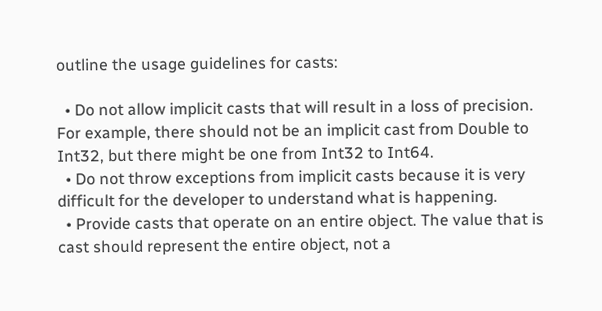outline the usage guidelines for casts:

  • Do not allow implicit casts that will result in a loss of precision. For example, there should not be an implicit cast from Double to Int32, but there might be one from Int32 to Int64.
  • Do not throw exceptions from implicit casts because it is very difficult for the developer to understand what is happening.
  • Provide casts that operate on an entire object. The value that is cast should represent the entire object, not a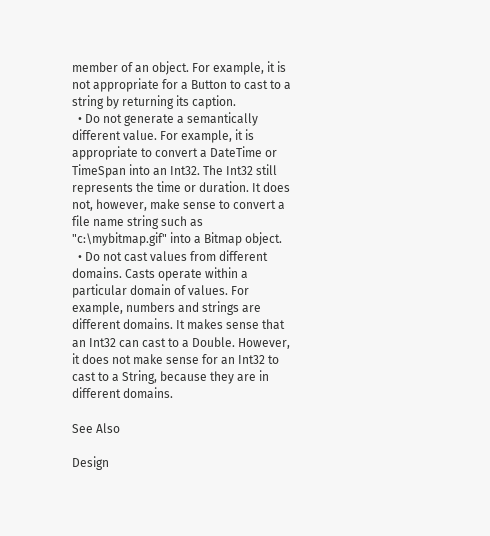member of an object. For example, it is not appropriate for a Button to cast to a string by returning its caption.
  • Do not generate a semantically different value. For example, it is appropriate to convert a DateTime or TimeSpan into an Int32. The Int32 still represents the time or duration. It does not, however, make sense to convert a file name string such as "c:\mybitmap.gif" into a Bitmap object.
  • Do not cast values from different domains. Casts operate within a particular domain of values. For example, numbers and strings are different domains. It makes sense that an Int32 can cast to a Double. However, it does not make sense for an Int32 to cast to a String, because they are in different domains.

See Also

Design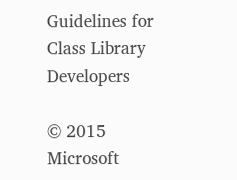Guidelines for Class Library Developers

© 2015 Microsoft